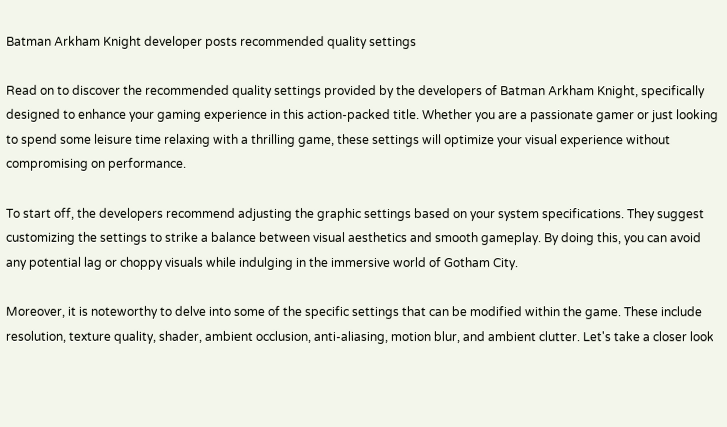Batman Arkham Knight developer posts recommended quality settings

Read on to discover the recommended quality settings provided by the developers of Batman Arkham Knight, specifically designed to enhance your gaming experience in this action-packed title. Whether you are a passionate gamer or just looking to spend some leisure time relaxing with a thrilling game, these settings will optimize your visual experience without compromising on performance.

To start off, the developers recommend adjusting the graphic settings based on your system specifications. They suggest customizing the settings to strike a balance between visual aesthetics and smooth gameplay. By doing this, you can avoid any potential lag or choppy visuals while indulging in the immersive world of Gotham City.

Moreover, it is noteworthy to delve into some of the specific settings that can be modified within the game. These include resolution, texture quality, shader, ambient occlusion, anti-aliasing, motion blur, and ambient clutter. Let's take a closer look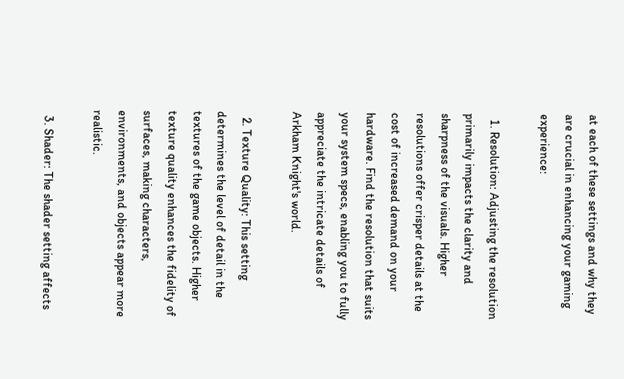at each of these settings and why they are crucial in enhancing your gaming experience:

  1. Resolution: Adjusting the resolution primarily impacts the clarity and sharpness of the visuals. Higher resolutions offer crisper details at the cost of increased demand on your hardware. Find the resolution that suits your system specs, enabling you to fully appreciate the intricate details of Arkham Knight's world.

  2. Texture Quality: This setting determines the level of detail in the textures of the game objects. Higher texture quality enhances the fidelity of surfaces, making characters, environments, and objects appear more realistic.

  3. Shader: The shader setting affects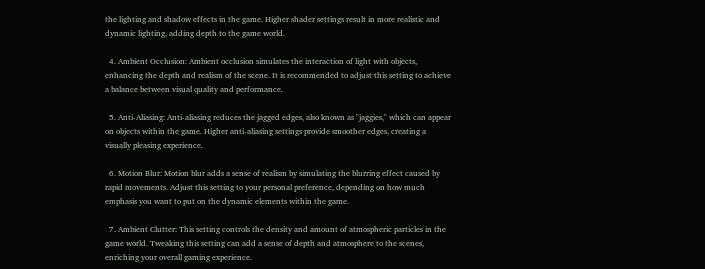the lighting and shadow effects in the game. Higher shader settings result in more realistic and dynamic lighting, adding depth to the game world.

  4. Ambient Occlusion: Ambient occlusion simulates the interaction of light with objects, enhancing the depth and realism of the scene. It is recommended to adjust this setting to achieve a balance between visual quality and performance.

  5. Anti-Aliasing: Anti-aliasing reduces the jagged edges, also known as "jaggies," which can appear on objects within the game. Higher anti-aliasing settings provide smoother edges, creating a visually pleasing experience.

  6. Motion Blur: Motion blur adds a sense of realism by simulating the blurring effect caused by rapid movements. Adjust this setting to your personal preference, depending on how much emphasis you want to put on the dynamic elements within the game.

  7. Ambient Clutter: This setting controls the density and amount of atmospheric particles in the game world. Tweaking this setting can add a sense of depth and atmosphere to the scenes, enriching your overall gaming experience.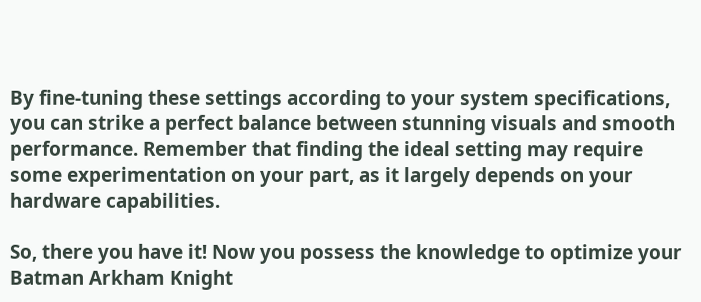By fine-tuning these settings according to your system specifications, you can strike a perfect balance between stunning visuals and smooth performance. Remember that finding the ideal setting may require some experimentation on your part, as it largely depends on your hardware capabilities.

So, there you have it! Now you possess the knowledge to optimize your Batman Arkham Knight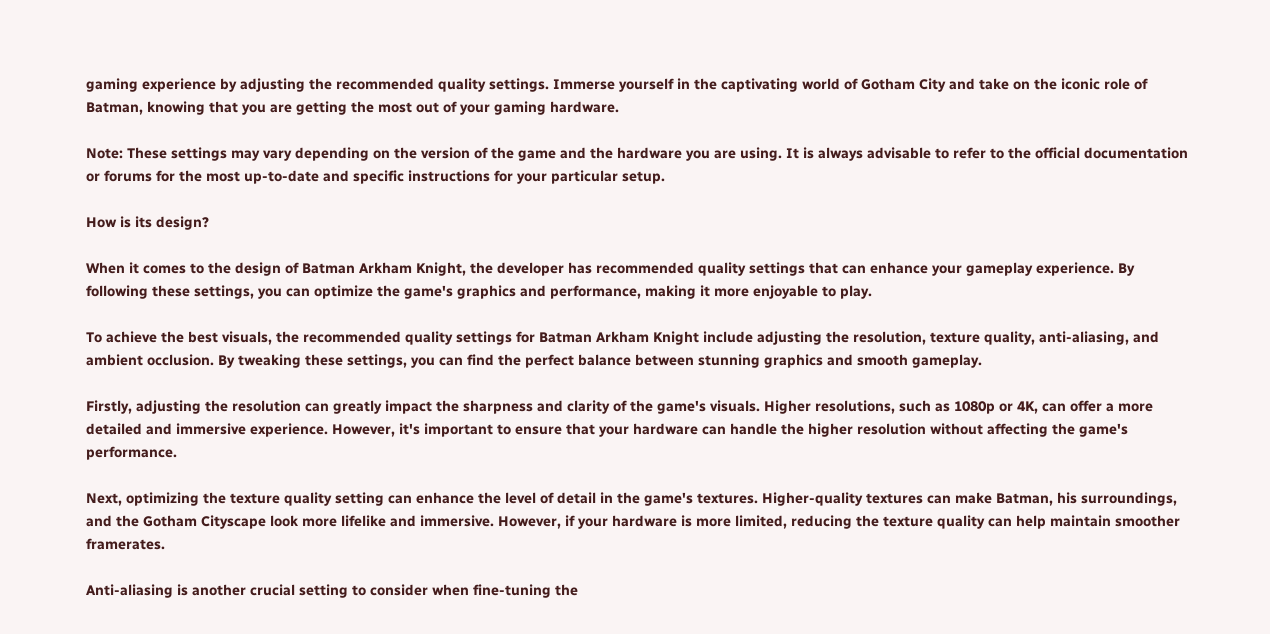gaming experience by adjusting the recommended quality settings. Immerse yourself in the captivating world of Gotham City and take on the iconic role of Batman, knowing that you are getting the most out of your gaming hardware.

Note: These settings may vary depending on the version of the game and the hardware you are using. It is always advisable to refer to the official documentation or forums for the most up-to-date and specific instructions for your particular setup.

How is its design?

When it comes to the design of Batman Arkham Knight, the developer has recommended quality settings that can enhance your gameplay experience. By following these settings, you can optimize the game's graphics and performance, making it more enjoyable to play.

To achieve the best visuals, the recommended quality settings for Batman Arkham Knight include adjusting the resolution, texture quality, anti-aliasing, and ambient occlusion. By tweaking these settings, you can find the perfect balance between stunning graphics and smooth gameplay.

Firstly, adjusting the resolution can greatly impact the sharpness and clarity of the game's visuals. Higher resolutions, such as 1080p or 4K, can offer a more detailed and immersive experience. However, it's important to ensure that your hardware can handle the higher resolution without affecting the game's performance.

Next, optimizing the texture quality setting can enhance the level of detail in the game's textures. Higher-quality textures can make Batman, his surroundings, and the Gotham Cityscape look more lifelike and immersive. However, if your hardware is more limited, reducing the texture quality can help maintain smoother framerates.

Anti-aliasing is another crucial setting to consider when fine-tuning the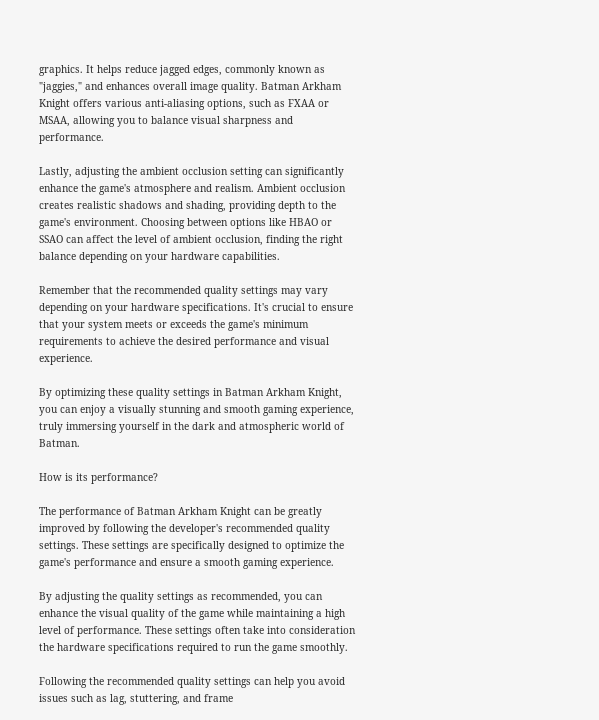graphics. It helps reduce jagged edges, commonly known as "jaggies," and enhances overall image quality. Batman Arkham Knight offers various anti-aliasing options, such as FXAA or MSAA, allowing you to balance visual sharpness and performance.

Lastly, adjusting the ambient occlusion setting can significantly enhance the game's atmosphere and realism. Ambient occlusion creates realistic shadows and shading, providing depth to the game's environment. Choosing between options like HBAO or SSAO can affect the level of ambient occlusion, finding the right balance depending on your hardware capabilities.

Remember that the recommended quality settings may vary depending on your hardware specifications. It's crucial to ensure that your system meets or exceeds the game's minimum requirements to achieve the desired performance and visual experience.

By optimizing these quality settings in Batman Arkham Knight, you can enjoy a visually stunning and smooth gaming experience, truly immersing yourself in the dark and atmospheric world of Batman.

How is its performance?

The performance of Batman Arkham Knight can be greatly improved by following the developer's recommended quality settings. These settings are specifically designed to optimize the game's performance and ensure a smooth gaming experience.

By adjusting the quality settings as recommended, you can enhance the visual quality of the game while maintaining a high level of performance. These settings often take into consideration the hardware specifications required to run the game smoothly.

Following the recommended quality settings can help you avoid issues such as lag, stuttering, and frame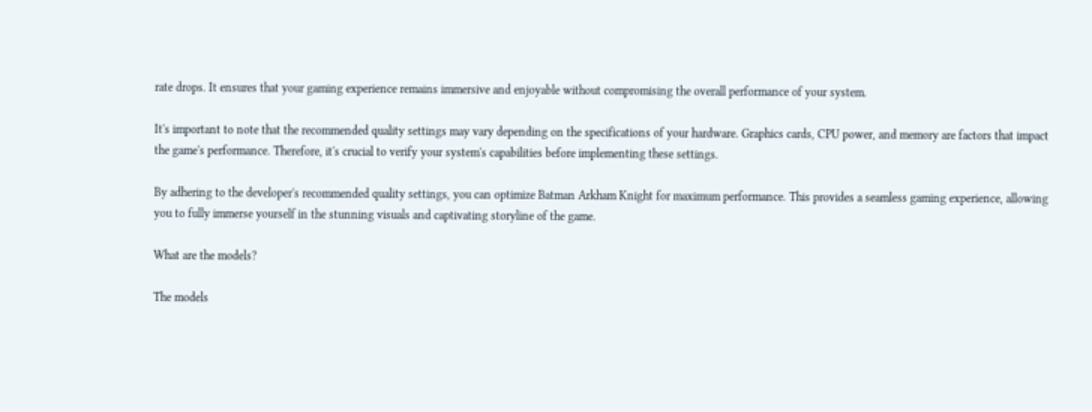rate drops. It ensures that your gaming experience remains immersive and enjoyable without compromising the overall performance of your system.

It's important to note that the recommended quality settings may vary depending on the specifications of your hardware. Graphics cards, CPU power, and memory are factors that impact the game's performance. Therefore, it's crucial to verify your system's capabilities before implementing these settings.

By adhering to the developer's recommended quality settings, you can optimize Batman Arkham Knight for maximum performance. This provides a seamless gaming experience, allowing you to fully immerse yourself in the stunning visuals and captivating storyline of the game.

What are the models?

The models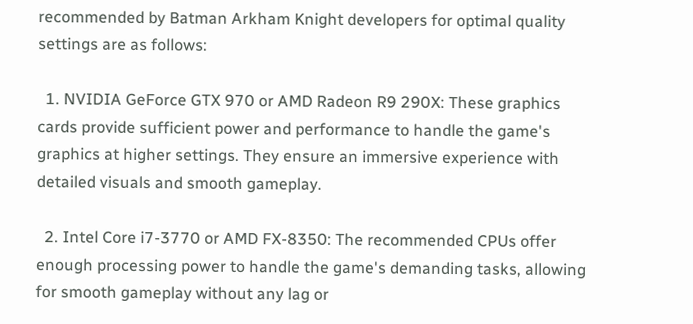recommended by Batman Arkham Knight developers for optimal quality settings are as follows:

  1. NVIDIA GeForce GTX 970 or AMD Radeon R9 290X: These graphics cards provide sufficient power and performance to handle the game's graphics at higher settings. They ensure an immersive experience with detailed visuals and smooth gameplay.

  2. Intel Core i7-3770 or AMD FX-8350: The recommended CPUs offer enough processing power to handle the game's demanding tasks, allowing for smooth gameplay without any lag or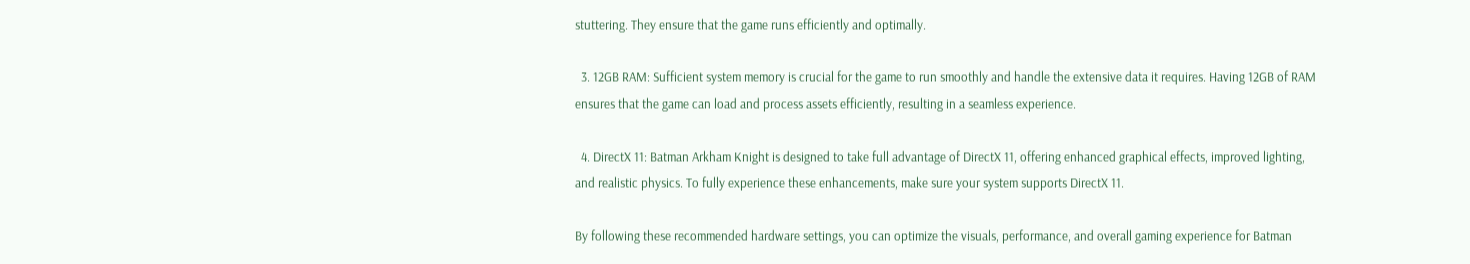stuttering. They ensure that the game runs efficiently and optimally.

  3. 12GB RAM: Sufficient system memory is crucial for the game to run smoothly and handle the extensive data it requires. Having 12GB of RAM ensures that the game can load and process assets efficiently, resulting in a seamless experience.

  4. DirectX 11: Batman Arkham Knight is designed to take full advantage of DirectX 11, offering enhanced graphical effects, improved lighting, and realistic physics. To fully experience these enhancements, make sure your system supports DirectX 11.

By following these recommended hardware settings, you can optimize the visuals, performance, and overall gaming experience for Batman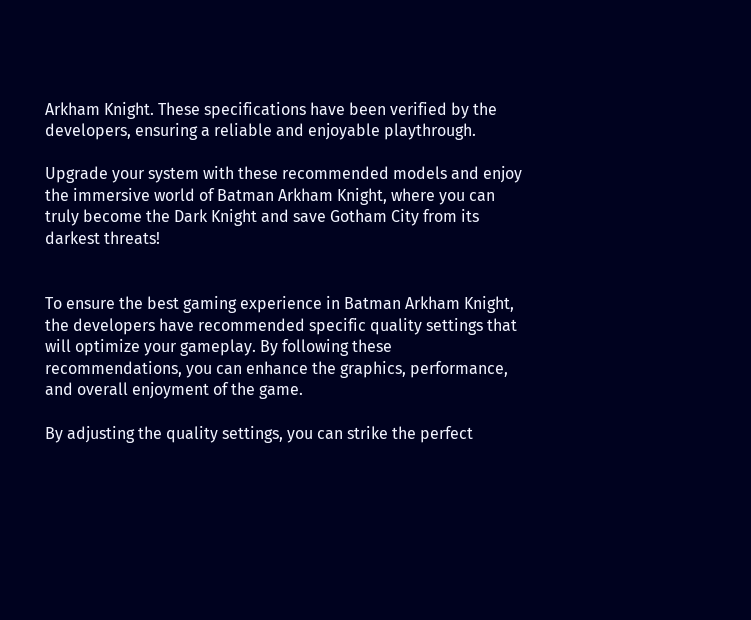Arkham Knight. These specifications have been verified by the developers, ensuring a reliable and enjoyable playthrough.

Upgrade your system with these recommended models and enjoy the immersive world of Batman Arkham Knight, where you can truly become the Dark Knight and save Gotham City from its darkest threats!


To ensure the best gaming experience in Batman Arkham Knight, the developers have recommended specific quality settings that will optimize your gameplay. By following these recommendations, you can enhance the graphics, performance, and overall enjoyment of the game.

By adjusting the quality settings, you can strike the perfect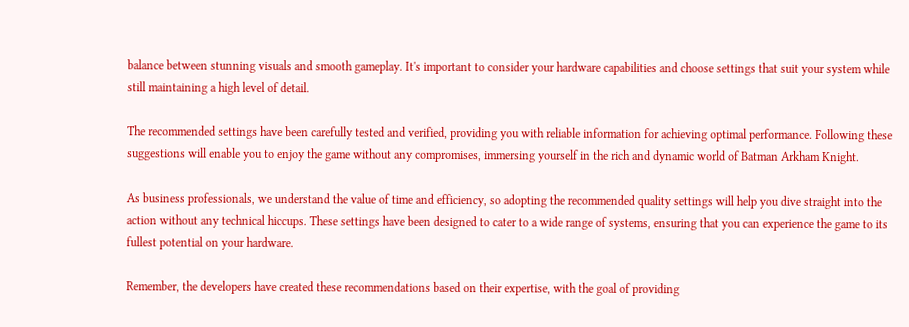balance between stunning visuals and smooth gameplay. It's important to consider your hardware capabilities and choose settings that suit your system while still maintaining a high level of detail.

The recommended settings have been carefully tested and verified, providing you with reliable information for achieving optimal performance. Following these suggestions will enable you to enjoy the game without any compromises, immersing yourself in the rich and dynamic world of Batman Arkham Knight.

As business professionals, we understand the value of time and efficiency, so adopting the recommended quality settings will help you dive straight into the action without any technical hiccups. These settings have been designed to cater to a wide range of systems, ensuring that you can experience the game to its fullest potential on your hardware.

Remember, the developers have created these recommendations based on their expertise, with the goal of providing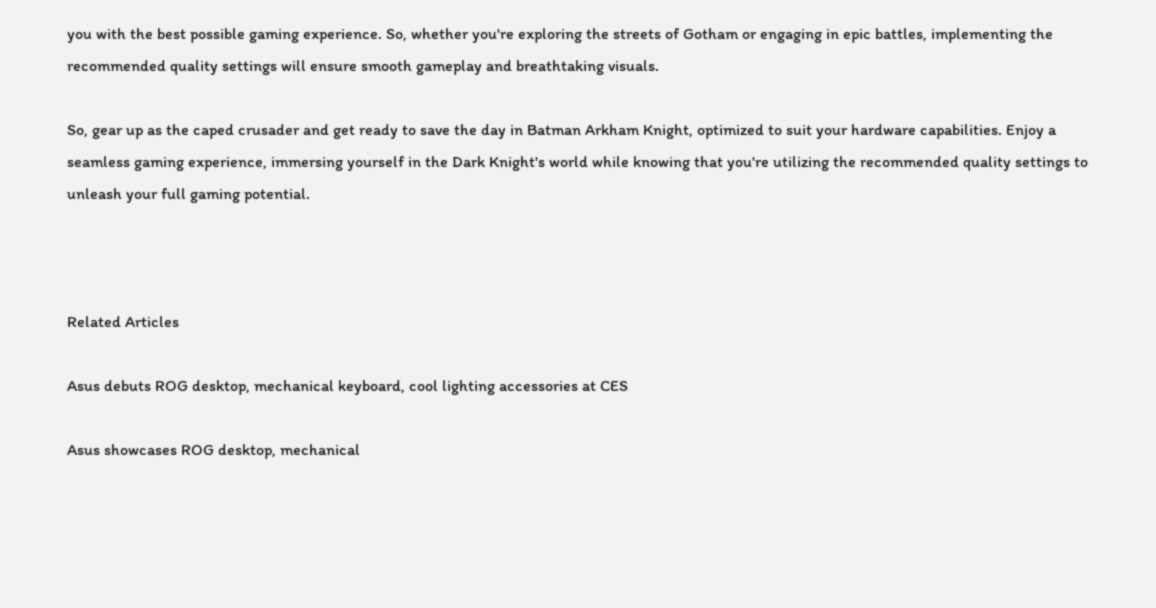you with the best possible gaming experience. So, whether you're exploring the streets of Gotham or engaging in epic battles, implementing the recommended quality settings will ensure smooth gameplay and breathtaking visuals.

So, gear up as the caped crusader and get ready to save the day in Batman Arkham Knight, optimized to suit your hardware capabilities. Enjoy a seamless gaming experience, immersing yourself in the Dark Knight's world while knowing that you're utilizing the recommended quality settings to unleash your full gaming potential.



Related Articles

Asus debuts ROG desktop, mechanical keyboard, cool lighting accessories at CES

Asus showcases ROG desktop, mechanical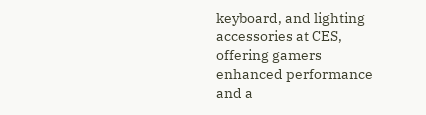keyboard, and lighting accessories at CES, offering gamers enhanced performance and a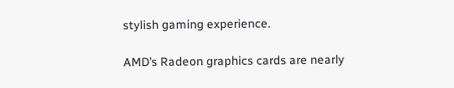stylish gaming experience.

AMD’s Radeon graphics cards are nearly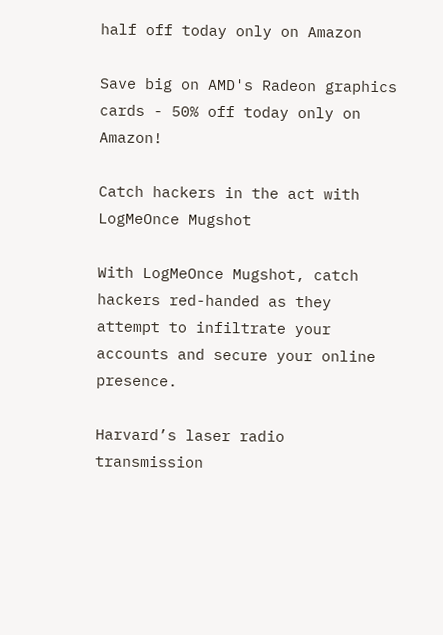half off today only on Amazon

Save big on AMD's Radeon graphics cards - 50% off today only on Amazon!

Catch hackers in the act with LogMeOnce Mugshot

With LogMeOnce Mugshot, catch hackers red-handed as they attempt to infiltrate your accounts and secure your online presence.

Harvard’s laser radio transmission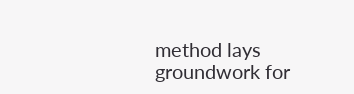method lays groundwork for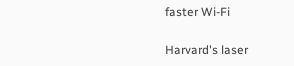faster Wi-Fi

Harvard's laser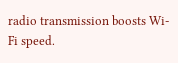radio transmission boosts Wi-Fi speed.